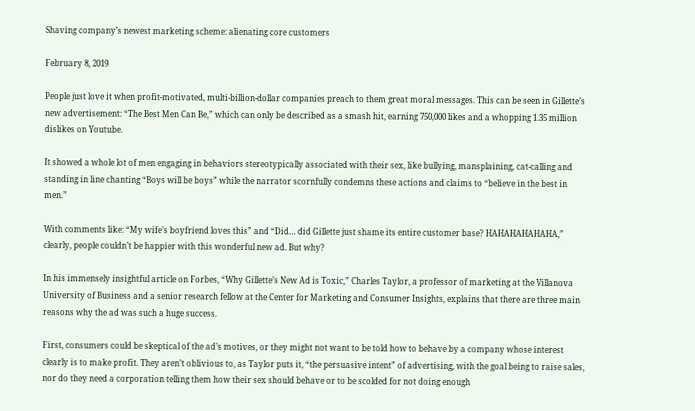Shaving company’s newest marketing scheme: alienating core customers

February 8, 2019

People just love it when profit-motivated, multi-billion-dollar companies preach to them great moral messages. This can be seen in Gillette’s new advertisement: “The Best Men Can Be,” which can only be described as a smash hit, earning 750,000 likes and a whopping 1.35 million dislikes on Youtube.

It showed a whole lot of men engaging in behaviors stereotypically associated with their sex, like bullying, mansplaining, cat-calling and standing in line chanting “Boys will be boys” while the narrator scornfully condemns these actions and claims to “believe in the best in men.”

With comments like: “My wife’s boyfriend loves this” and “Did… did Gillette just shame its entire customer base? HAHAHAHAHAHA,” clearly, people couldn’t be happier with this wonderful new ad. But why?

In his immensely insightful article on Forbes, “Why Gillette’s New Ad is Toxic,” Charles Taylor, a professor of marketing at the Villanova University of Business and a senior research fellow at the Center for Marketing and Consumer Insights, explains that there are three main reasons why the ad was such a huge success.

First, consumers could be skeptical of the ad’s motives, or they might not want to be told how to behave by a company whose interest clearly is to make profit. They aren’t oblivious to, as Taylor puts it, “the persuasive intent” of advertising, with the goal being to raise sales, nor do they need a corporation telling them how their sex should behave or to be scolded for not doing enough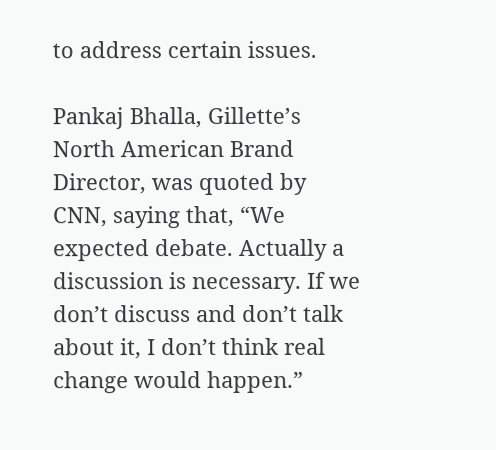to address certain issues.

Pankaj Bhalla, Gillette’s North American Brand Director, was quoted by CNN, saying that, “We expected debate. Actually a discussion is necessary. If we don’t discuss and don’t talk about it, I don’t think real change would happen.”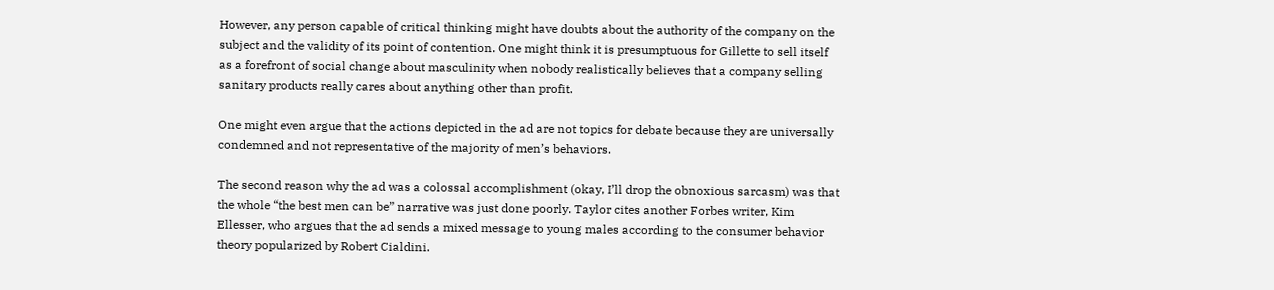However, any person capable of critical thinking might have doubts about the authority of the company on the subject and the validity of its point of contention. One might think it is presumptuous for Gillette to sell itself as a forefront of social change about masculinity when nobody realistically believes that a company selling sanitary products really cares about anything other than profit.

One might even argue that the actions depicted in the ad are not topics for debate because they are universally condemned and not representative of the majority of men’s behaviors.

The second reason why the ad was a colossal accomplishment (okay, I’ll drop the obnoxious sarcasm) was that the whole “the best men can be” narrative was just done poorly. Taylor cites another Forbes writer, Kim Ellesser, who argues that the ad sends a mixed message to young males according to the consumer behavior theory popularized by Robert Cialdini.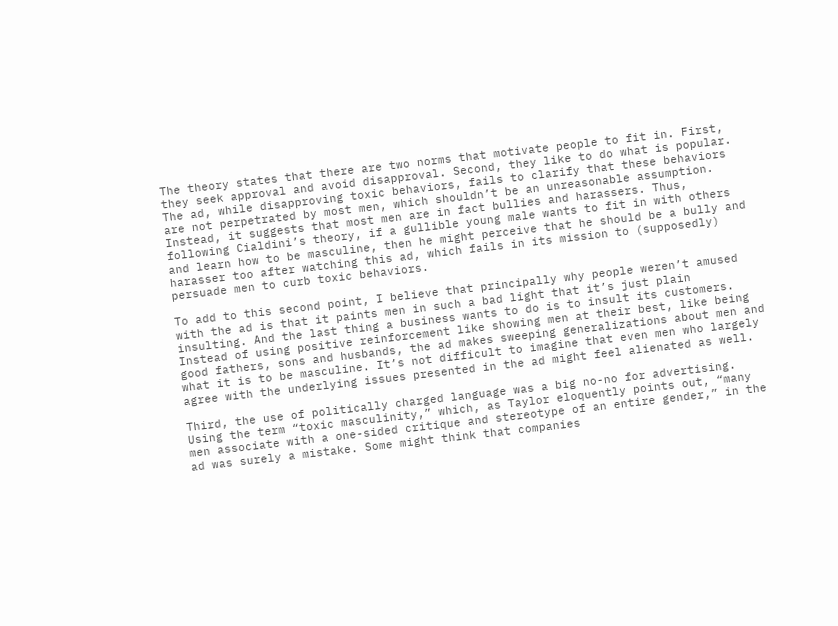The theory states that there are two norms that motivate people to fit in. First, they seek approval and avoid disapproval. Second, they like to do what is popular. The ad, while disapproving toxic behaviors, fails to clarify that these behaviors are not perpetrated by most men, which shouldn’t be an unreasonable assumption. Instead, it suggests that most men are in fact bullies and harassers. Thus, following Cialdini’s theory, if a gullible young male wants to fit in with others and learn how to be masculine, then he might perceive that he should be a bully and harasser too after watching this ad, which fails in its mission to (supposedly) persuade men to curb toxic behaviors.

To add to this second point, I believe that principally why people weren’t amused with the ad is that it paints men in such a bad light that it’s just plain insulting. And the last thing a business wants to do is to insult its customers. Instead of using positive reinforcement like showing men at their best, like being good fathers, sons and husbands, the ad makes sweeping generalizations about men and what it is to be masculine. It’s not difficult to imagine that even men who largely agree with the underlying issues presented in the ad might feel alienated as well.

Third, the use of politically charged language was a big no-no for advertising. Using the term “toxic masculinity,” which, as Taylor eloquently points out, “many men associate with a one-sided critique and stereotype of an entire gender,” in the ad was surely a mistake. Some might think that companies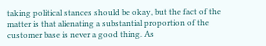taking political stances should be okay, but the fact of the matter is that alienating a substantial proportion of the customer base is never a good thing. As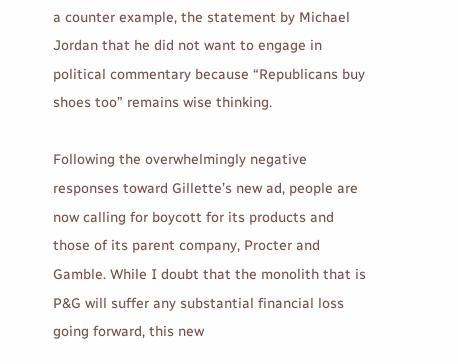a counter example, the statement by Michael Jordan that he did not want to engage in political commentary because “Republicans buy shoes too” remains wise thinking.

Following the overwhelmingly negative responses toward Gillette’s new ad, people are now calling for boycott for its products and those of its parent company, Procter and Gamble. While I doubt that the monolith that is P&G will suffer any substantial financial loss going forward, this new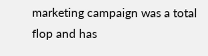marketing campaign was a total flop and has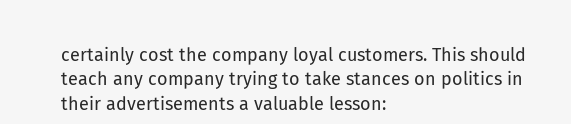certainly cost the company loyal customers. This should teach any company trying to take stances on politics in their advertisements a valuable lesson: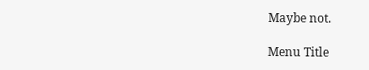Maybe not.

Menu Title